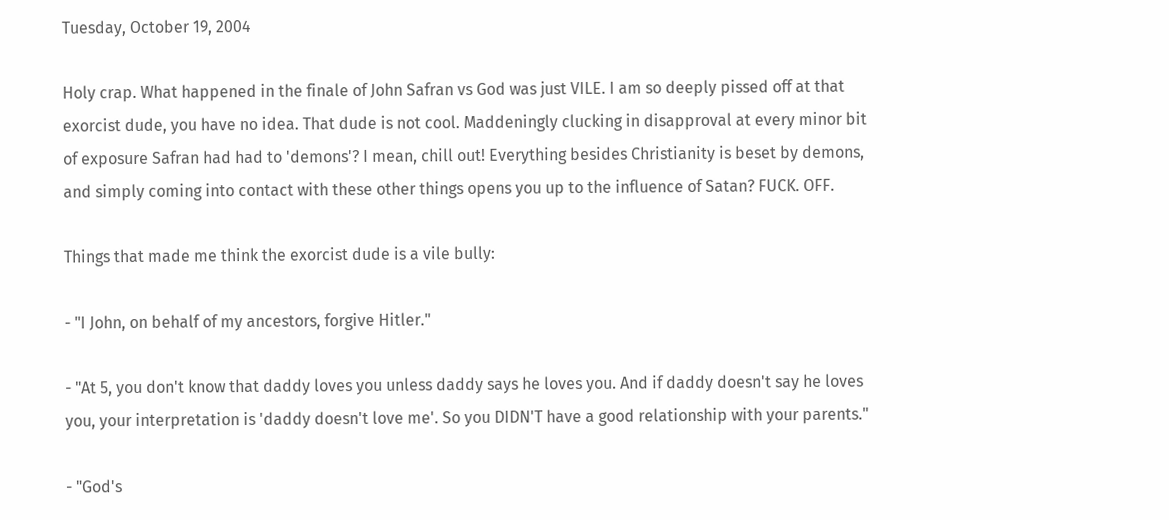Tuesday, October 19, 2004

Holy crap. What happened in the finale of John Safran vs God was just VILE. I am so deeply pissed off at that exorcist dude, you have no idea. That dude is not cool. Maddeningly clucking in disapproval at every minor bit of exposure Safran had had to 'demons'? I mean, chill out! Everything besides Christianity is beset by demons, and simply coming into contact with these other things opens you up to the influence of Satan? FUCK. OFF.

Things that made me think the exorcist dude is a vile bully:

- "I John, on behalf of my ancestors, forgive Hitler."

- "At 5, you don't know that daddy loves you unless daddy says he loves you. And if daddy doesn't say he loves you, your interpretation is 'daddy doesn't love me'. So you DIDN'T have a good relationship with your parents."

- "God's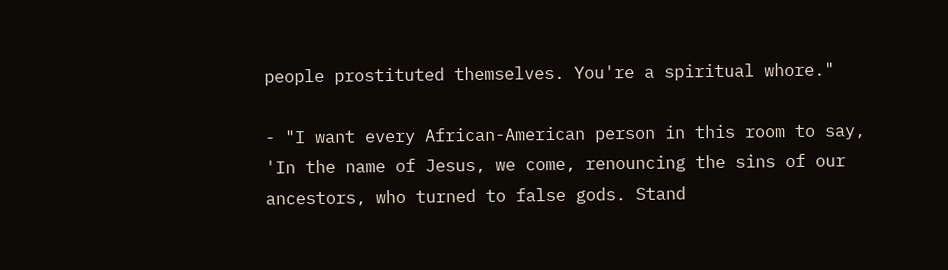people prostituted themselves. You're a spiritual whore."

- "I want every African-American person in this room to say, 'In the name of Jesus, we come, renouncing the sins of our ancestors, who turned to false gods. Stand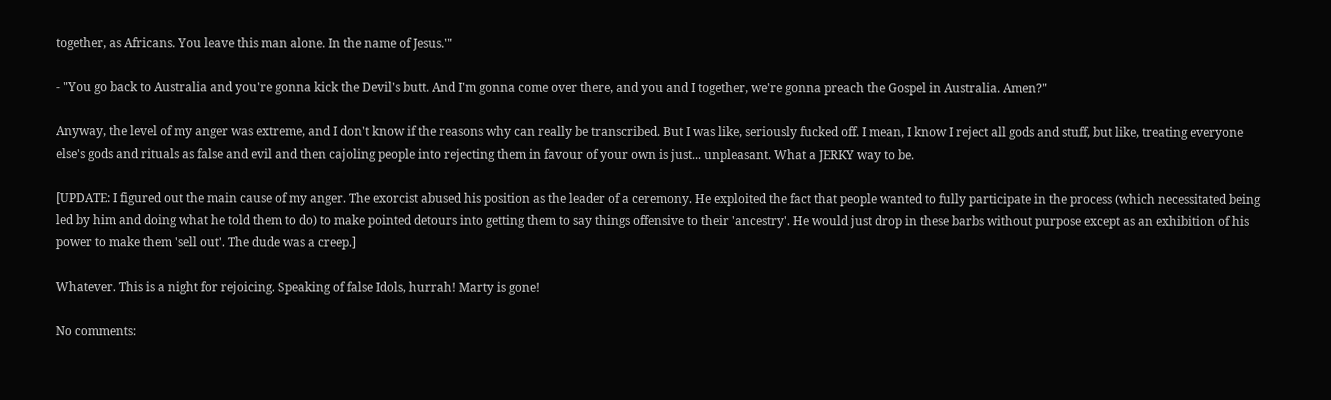together, as Africans. You leave this man alone. In the name of Jesus.'"

- "You go back to Australia and you're gonna kick the Devil's butt. And I'm gonna come over there, and you and I together, we're gonna preach the Gospel in Australia. Amen?"

Anyway, the level of my anger was extreme, and I don't know if the reasons why can really be transcribed. But I was like, seriously fucked off. I mean, I know I reject all gods and stuff, but like, treating everyone else's gods and rituals as false and evil and then cajoling people into rejecting them in favour of your own is just... unpleasant. What a JERKY way to be.

[UPDATE: I figured out the main cause of my anger. The exorcist abused his position as the leader of a ceremony. He exploited the fact that people wanted to fully participate in the process (which necessitated being led by him and doing what he told them to do) to make pointed detours into getting them to say things offensive to their 'ancestry'. He would just drop in these barbs without purpose except as an exhibition of his power to make them 'sell out'. The dude was a creep.]

Whatever. This is a night for rejoicing. Speaking of false Idols, hurrah! Marty is gone!

No comments: